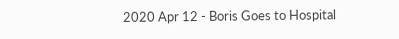2020 Apr 12 - Boris Goes to Hospital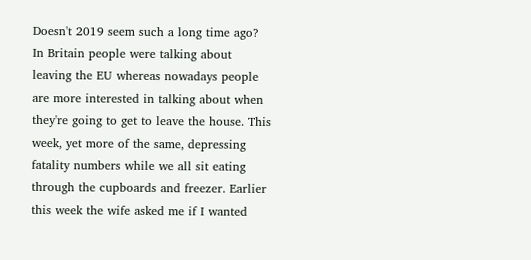Doesn't 2019 seem such a long time ago? In Britain people were talking about leaving the EU whereas nowadays people are more interested in talking about when they're going to get to leave the house. This week, yet more of the same, depressing fatality numbers while we all sit eating through the cupboards and freezer. Earlier this week the wife asked me if I wanted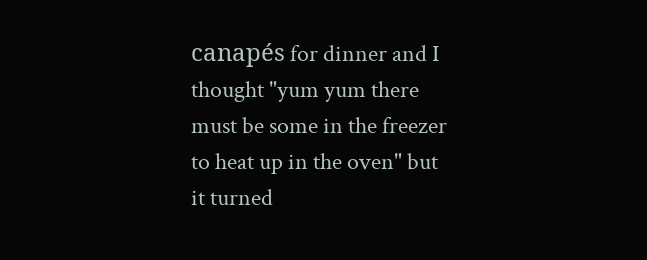canapés for dinner and I thought "yum yum there must be some in the freezer to heat up in the oven" but it turned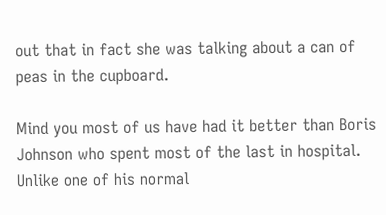out that in fact she was talking about a can of peas in the cupboard.

Mind you most of us have had it better than Boris Johnson who spent most of the last in hospital. Unlike one of his normal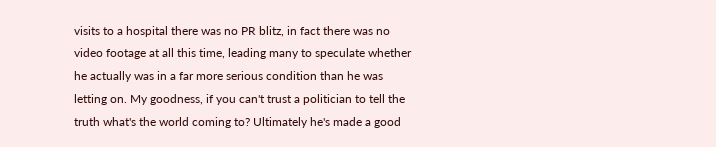visits to a hospital there was no PR blitz, in fact there was no video footage at all this time, leading many to speculate whether he actually was in a far more serious condition than he was letting on. My goodness, if you can't trust a politician to tell the truth what's the world coming to? Ultimately he's made a good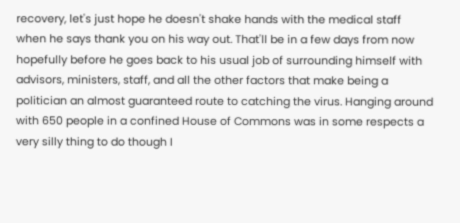recovery, let's just hope he doesn't shake hands with the medical staff when he says thank you on his way out. That'll be in a few days from now hopefully before he goes back to his usual job of surrounding himself with advisors, ministers, staff, and all the other factors that make being a politician an almost guaranteed route to catching the virus. Hanging around with 650 people in a confined House of Commons was in some respects a very silly thing to do though I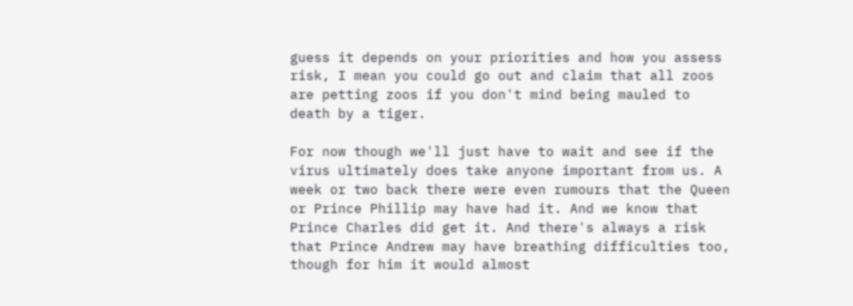guess it depends on your priorities and how you assess risk, I mean you could go out and claim that all zoos are petting zoos if you don't mind being mauled to death by a tiger.

For now though we'll just have to wait and see if the virus ultimately does take anyone important from us. A week or two back there were even rumours that the Queen or Prince Phillip may have had it. And we know that Prince Charles did get it. And there's always a risk that Prince Andrew may have breathing difficulties too, though for him it would almost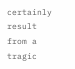certainly result from a tragic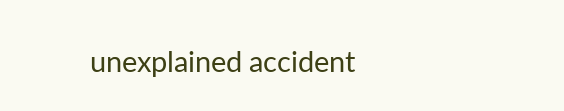unexplained accident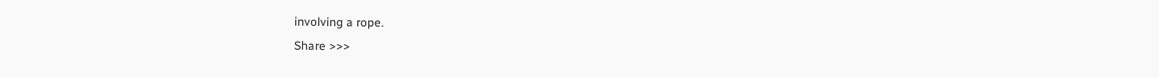involving a rope.
Share >>>